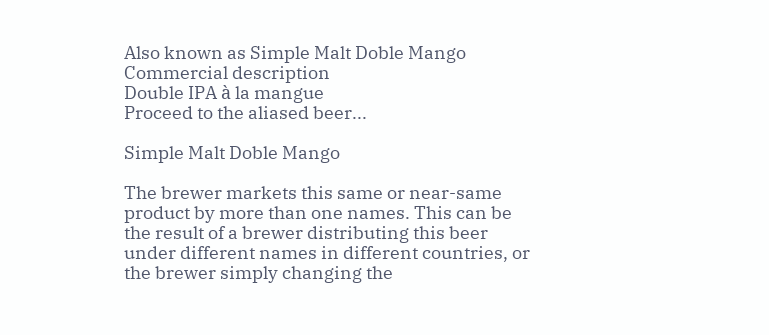Also known as Simple Malt Doble Mango
Commercial description
Double IPA à la mangue
Proceed to the aliased beer...

Simple Malt Doble Mango

The brewer markets this same or near-same product by more than one names. This can be the result of a brewer distributing this beer under different names in different countries, or the brewer simply changing the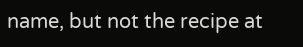name, but not the recipe at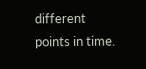different points in time.